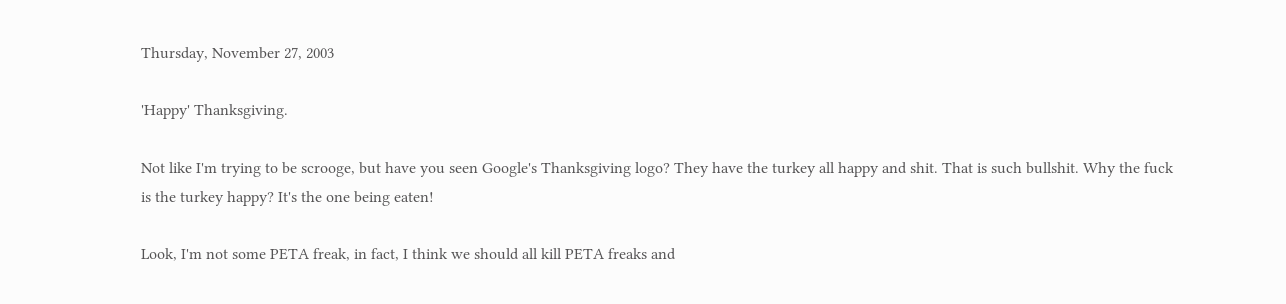Thursday, November 27, 2003

'Happy' Thanksgiving.

Not like I'm trying to be scrooge, but have you seen Google's Thanksgiving logo? They have the turkey all happy and shit. That is such bullshit. Why the fuck is the turkey happy? It's the one being eaten!

Look, I'm not some PETA freak, in fact, I think we should all kill PETA freaks and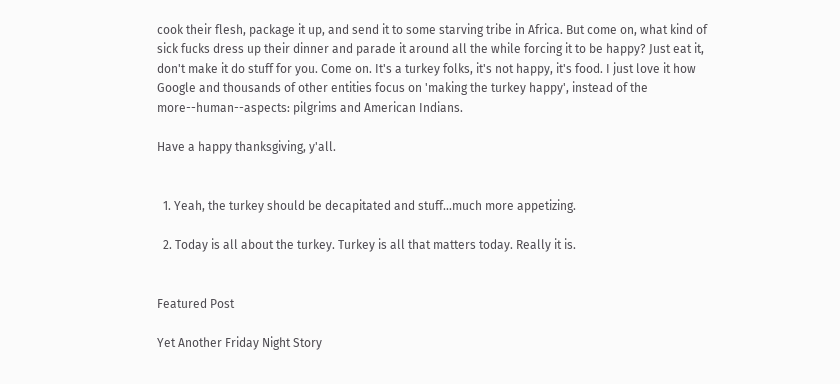cook their flesh, package it up, and send it to some starving tribe in Africa. But come on, what kind of sick fucks dress up their dinner and parade it around all the while forcing it to be happy? Just eat it, don't make it do stuff for you. Come on. It's a turkey folks, it's not happy, it's food. I just love it how Google and thousands of other entities focus on 'making the turkey happy', instead of the more--human--aspects: pilgrims and American Indians.

Have a happy thanksgiving, y'all.


  1. Yeah, the turkey should be decapitated and stuff...much more appetizing.

  2. Today is all about the turkey. Turkey is all that matters today. Really it is.


Featured Post

Yet Another Friday Night Story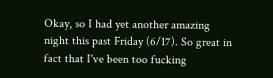Okay, so I had yet another amazing night this past Friday (6/17). So great in fact that I've been too fucking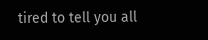tired to tell you all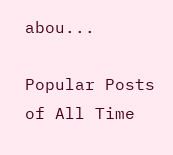abou...

Popular Posts of All Time